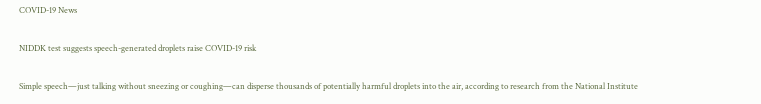COVID-19 News

NIDDK test suggests speech-generated droplets raise COVID-19 risk

Simple speech—just talking without sneezing or coughing—can disperse thousands of potentially harmful droplets into the air, according to research from the National Institute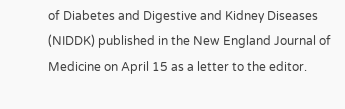of Diabetes and Digestive and Kidney Diseases (NIDDK) published in the New England Journal of Medicine on April 15 as a letter to the editor.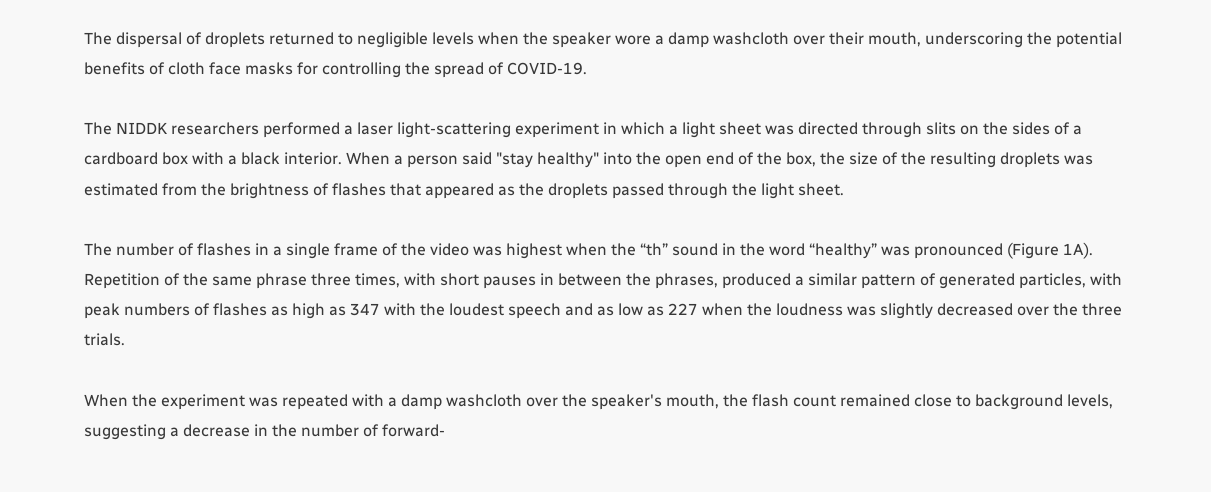The dispersal of droplets returned to negligible levels when the speaker wore a damp washcloth over their mouth, underscoring the potential benefits of cloth face masks for controlling the spread of COVID-19.

The NIDDK researchers performed a laser light-scattering experiment in which a light sheet was directed through slits on the sides of a cardboard box with a black interior. When a person said "stay healthy" into the open end of the box, the size of the resulting droplets was estimated from the brightness of flashes that appeared as the droplets passed through the light sheet.

The number of flashes in a single frame of the video was highest when the “th” sound in the word “healthy” was pronounced (Figure 1A). Repetition of the same phrase three times, with short pauses in between the phrases, produced a similar pattern of generated particles, with peak numbers of flashes as high as 347 with the loudest speech and as low as 227 when the loudness was slightly decreased over the three trials.

When the experiment was repeated with a damp washcloth over the speaker's mouth, the flash count remained close to background levels, suggesting a decrease in the number of forward-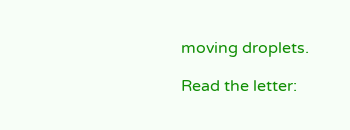moving droplets.

Read the letter: